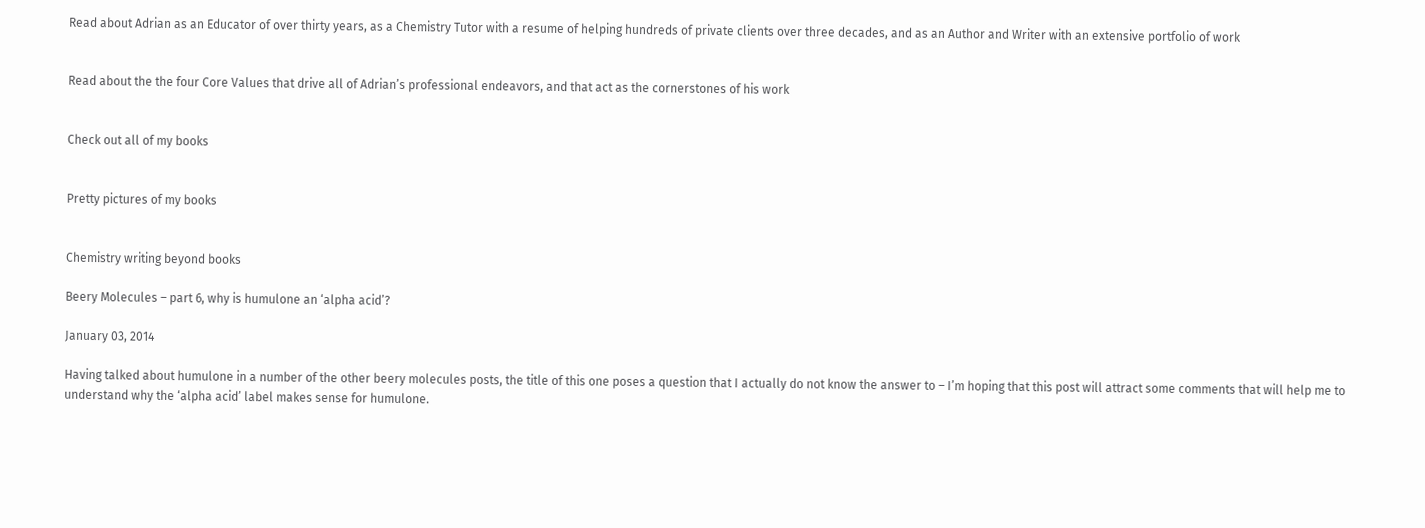Read about Adrian as an Educator of over thirty years, as a Chemistry Tutor with a resume of helping hundreds of private clients over three decades, and as an Author and Writer with an extensive portfolio of work


Read about the the four Core Values that drive all of Adrian’s professional endeavors, and that act as the cornerstones of his work


Check out all of my books


Pretty pictures of my books


Chemistry writing beyond books

Beery Molecules – part 6, why is humulone an ‘alpha acid’?

January 03, 2014

Having talked about humulone in a number of the other beery molecules posts, the title of this one poses a question that I actually do not know the answer to – I’m hoping that this post will attract some comments that will help me to understand why the ‘alpha acid’ label makes sense for humulone.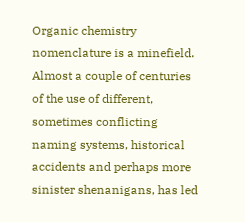Organic chemistry nomenclature is a minefield. Almost a couple of centuries of the use of different, sometimes conflicting naming systems, historical accidents and perhaps more sinister shenanigans, has led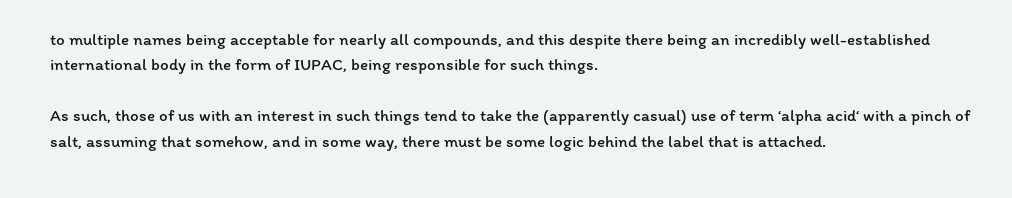to multiple names being acceptable for nearly all compounds, and this despite there being an incredibly well-established international body in the form of IUPAC, being responsible for such things.

As such, those of us with an interest in such things tend to take the (apparently casual) use of term ‘alpha acid‘ with a pinch of salt, assuming that somehow, and in some way, there must be some logic behind the label that is attached.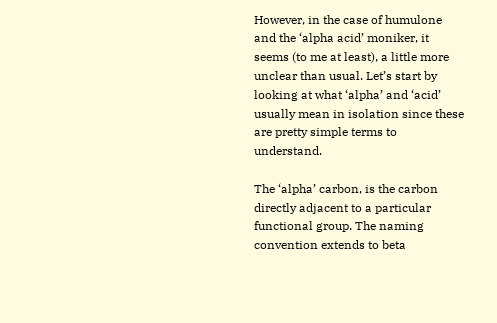However, in the case of humulone and the ‘alpha acid’ moniker, it seems (to me at least), a little more unclear than usual. Let’s start by looking at what ‘alpha’ and ‘acid’ usually mean in isolation since these are pretty simple terms to understand.

The ‘alpha’ carbon, is the carbon directly adjacent to a particular functional group. The naming convention extends to beta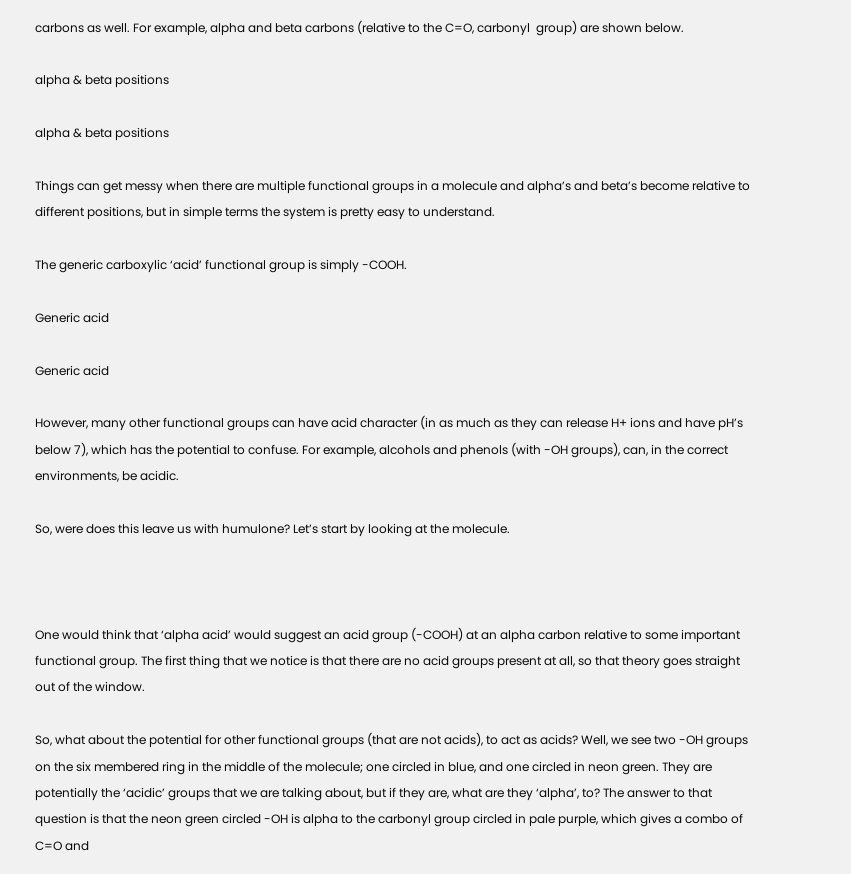carbons as well. For example, alpha and beta carbons (relative to the C=O, carbonyl  group) are shown below.

alpha & beta positions

alpha & beta positions

Things can get messy when there are multiple functional groups in a molecule and alpha’s and beta’s become relative to different positions, but in simple terms the system is pretty easy to understand.

The generic carboxylic ‘acid’ functional group is simply -COOH.

Generic acid

Generic acid

However, many other functional groups can have acid character (in as much as they can release H+ ions and have pH’s below 7), which has the potential to confuse. For example, alcohols and phenols (with -OH groups), can, in the correct environments, be acidic.

So, were does this leave us with humulone? Let’s start by looking at the molecule.



One would think that ‘alpha acid’ would suggest an acid group (-COOH) at an alpha carbon relative to some important functional group. The first thing that we notice is that there are no acid groups present at all, so that theory goes straight out of the window.

So, what about the potential for other functional groups (that are not acids), to act as acids? Well, we see two -OH groups on the six membered ring in the middle of the molecule; one circled in blue, and one circled in neon green. They are potentially the ‘acidic’ groups that we are talking about, but if they are, what are they ‘alpha’, to? The answer to that question is that the neon green circled -OH is alpha to the carbonyl group circled in pale purple, which gives a combo of C=O and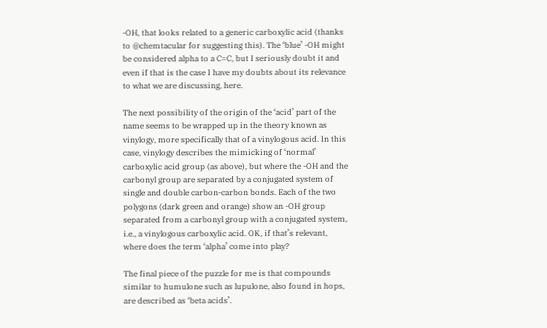-OH, that looks related to a generic carboxylic acid (thanks to @chemtacular for suggesting this). The ‘blue’ -OH might be considered alpha to a C=C, but I seriously doubt it and even if that is the case I have my doubts about its relevance to what we are discussing, here.

The next possibility of the origin of the ‘acid’ part of the name seems to be wrapped up in the theory known as vinylogy, more specifically that of a vinylogous acid. In this case, vinylogy describes the mimicking of ‘normal’ carboxylic acid group (as above), but where the -OH and the carbonyl group are separated by a conjugated system of single and double carbon-carbon bonds. Each of the two polygons (dark green and orange) show an -OH group separated from a carbonyl group with a conjugated system, i.e., a vinylogous carboxylic acid. OK, if that’s relevant, where does the term ‘alpha’ come into play?

The final piece of the puzzle for me is that compounds similar to humulone such as lupulone, also found in hops, are described as ‘beta acids’.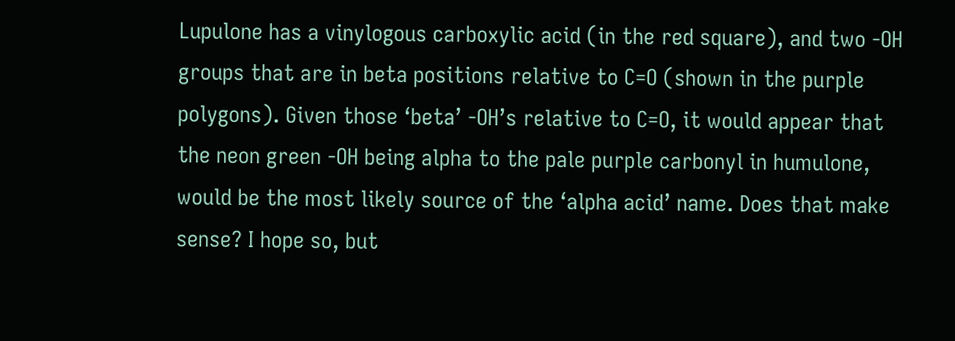Lupulone has a vinylogous carboxylic acid (in the red square), and two -OH groups that are in beta positions relative to C=O (shown in the purple polygons). Given those ‘beta’ -OH’s relative to C=O, it would appear that the neon green -OH being alpha to the pale purple carbonyl in humulone, would be the most likely source of the ‘alpha acid’ name. Does that make sense? I hope so, but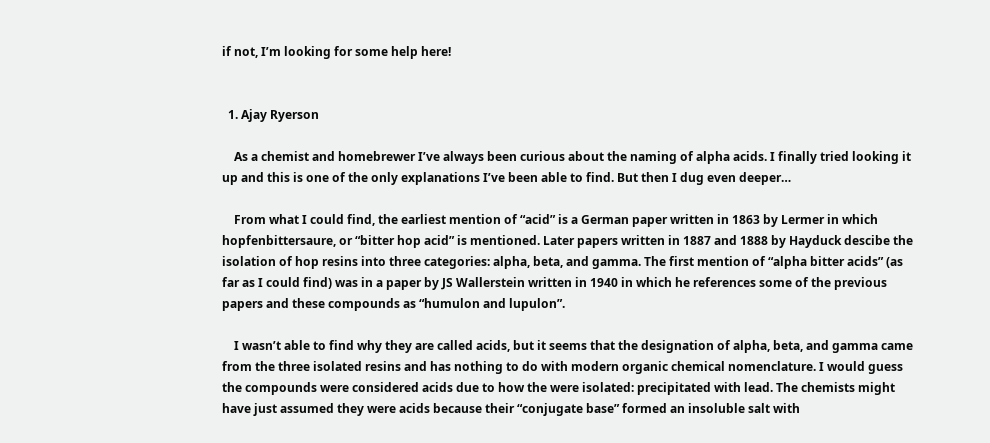if not, I’m looking for some help here!


  1. Ajay Ryerson

    As a chemist and homebrewer I’ve always been curious about the naming of alpha acids. I finally tried looking it up and this is one of the only explanations I’ve been able to find. But then I dug even deeper…

    From what I could find, the earliest mention of “acid” is a German paper written in 1863 by Lermer in which hopfenbittersaure, or “bitter hop acid” is mentioned. Later papers written in 1887 and 1888 by Hayduck descibe the isolation of hop resins into three categories: alpha, beta, and gamma. The first mention of “alpha bitter acids” (as far as I could find) was in a paper by JS Wallerstein written in 1940 in which he references some of the previous papers and these compounds as “humulon and lupulon”.

    I wasn’t able to find why they are called acids, but it seems that the designation of alpha, beta, and gamma came from the three isolated resins and has nothing to do with modern organic chemical nomenclature. I would guess the compounds were considered acids due to how the were isolated: precipitated with lead. The chemists might have just assumed they were acids because their “conjugate base” formed an insoluble salt with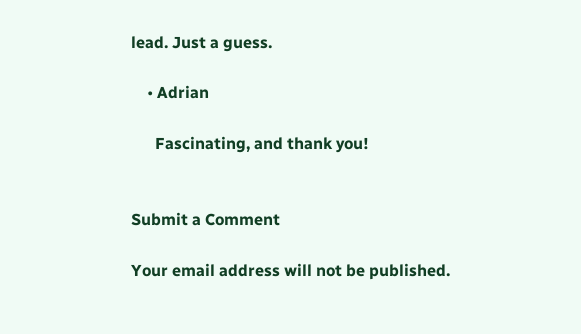lead. Just a guess.

    • Adrian

      Fascinating, and thank you!


Submit a Comment

Your email address will not be published.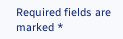Required fields are marked *